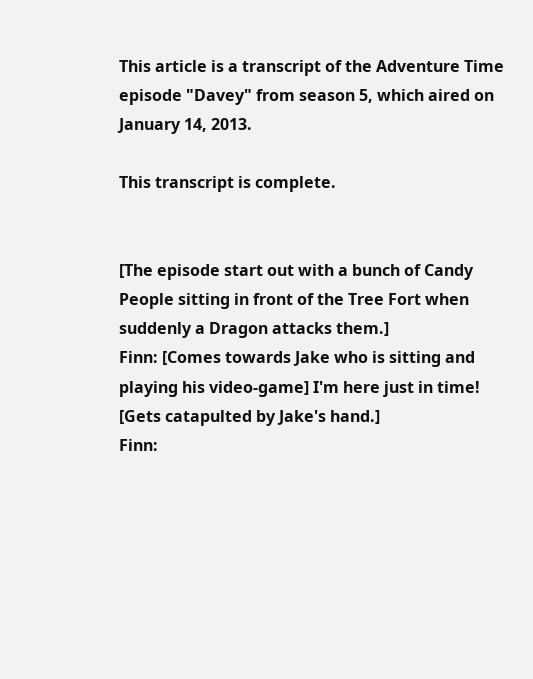This article is a transcript of the Adventure Time episode "Davey" from season 5, which aired on January 14, 2013.

This transcript is complete.


[The episode start out with a bunch of Candy People sitting in front of the Tree Fort when suddenly a Dragon attacks them.]
Finn: [Comes towards Jake who is sitting and playing his video-game] I'm here just in time! [Gets catapulted by Jake's hand.]
Finn: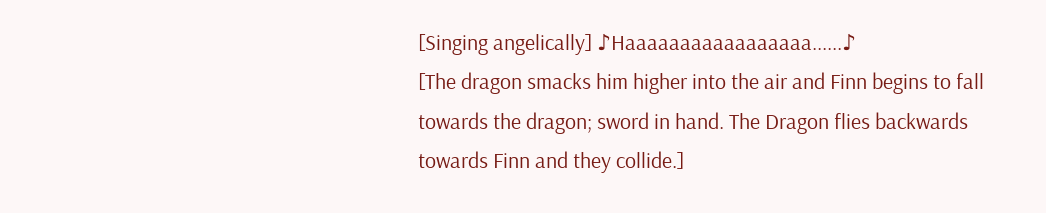[Singing angelically] ♪Haaaaaaaaaaaaaaaaa......♪
[The dragon smacks him higher into the air and Finn begins to fall towards the dragon; sword in hand. The Dragon flies backwards towards Finn and they collide.]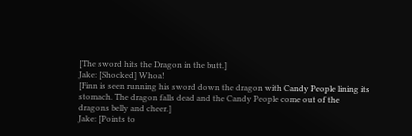[The sword hits the Dragon in the butt.]
Jake: [Shocked] Whoa!
[Finn is seen running his sword down the dragon with Candy People lining its stomach. The dragon falls dead and the Candy People come out of the dragons belly and cheer.]
Jake: [Points to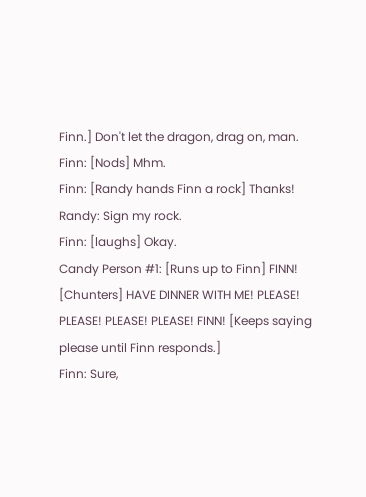Finn.] Don't let the dragon, drag on, man.
Finn: [Nods] Mhm.
Finn: [Randy hands Finn a rock] Thanks!
Randy: Sign my rock.
Finn: [laughs] Okay.
Candy Person #1: [Runs up to Finn] FINN! [Chunters] HAVE DINNER WITH ME! PLEASE! PLEASE! PLEASE! PLEASE! FINN! [Keeps saying please until Finn responds.]
Finn: Sure,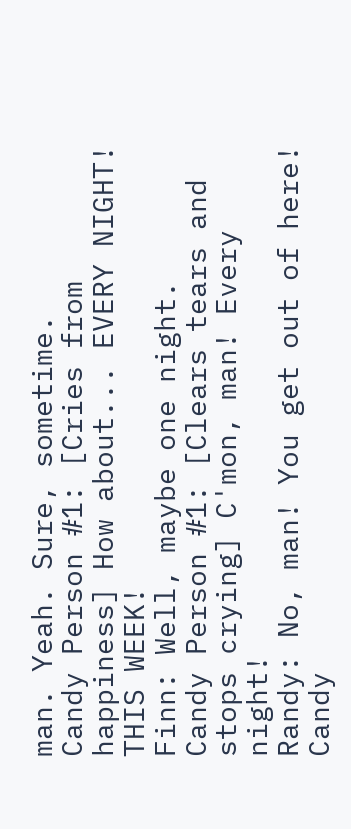man. Yeah. Sure, sometime.
Candy Person #1: [Cries from happiness] How about... EVERY NIGHT! THIS WEEK!
Finn: Well, maybe one night.
Candy Person #1: [Clears tears and stops crying] C'mon, man! Every night!
Randy: No, man! You get out of here!
Candy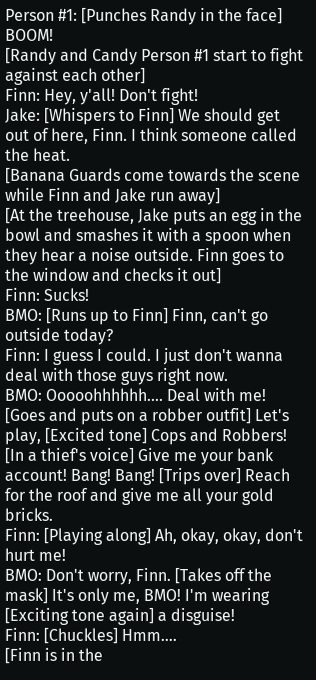Person #1: [Punches Randy in the face] BOOM!
[Randy and Candy Person #1 start to fight against each other]
Finn: Hey, y'all! Don't fight!
Jake: [Whispers to Finn] We should get out of here, Finn. I think someone called the heat.
[Banana Guards come towards the scene while Finn and Jake run away]
[At the treehouse, Jake puts an egg in the bowl and smashes it with a spoon when they hear a noise outside. Finn goes to the window and checks it out]
Finn: Sucks!
BMO: [Runs up to Finn] Finn, can't go outside today?
Finn: I guess I could. I just don't wanna deal with those guys right now.
BMO: Ooooohhhhhh.... Deal with me! [Goes and puts on a robber outfit] Let's play, [Excited tone] Cops and Robbers! [In a thief's voice] Give me your bank account! Bang! Bang! [Trips over] Reach for the roof and give me all your gold bricks.
Finn: [Playing along] Ah, okay, okay, don't hurt me!
BMO: Don't worry, Finn. [Takes off the mask] It's only me, BMO! I'm wearing [Exciting tone again] a disguise!
Finn: [Chuckles] Hmm....
[Finn is in the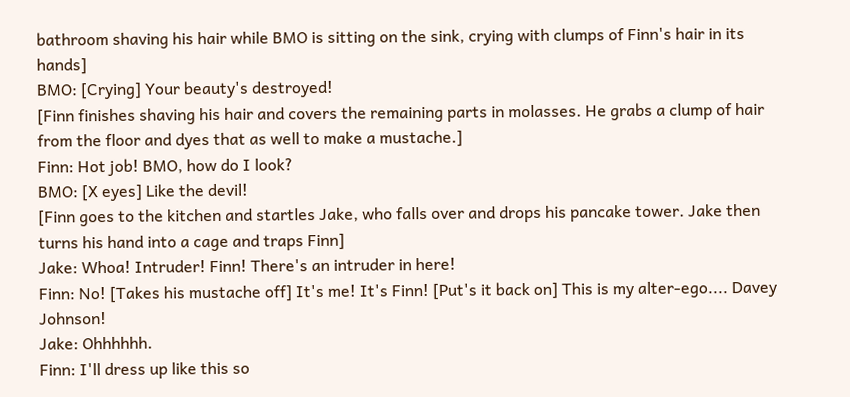bathroom shaving his hair while BMO is sitting on the sink, crying with clumps of Finn's hair in its hands]
BMO: [Crying] Your beauty's destroyed!
[Finn finishes shaving his hair and covers the remaining parts in molasses. He grabs a clump of hair from the floor and dyes that as well to make a mustache.]
Finn: Hot job! BMO, how do I look?
BMO: [X eyes] Like the devil!
[Finn goes to the kitchen and startles Jake, who falls over and drops his pancake tower. Jake then turns his hand into a cage and traps Finn]
Jake: Whoa! Intruder! Finn! There's an intruder in here!
Finn: No! [Takes his mustache off] It's me! It's Finn! [Put's it back on] This is my alter-ego.... Davey Johnson!
Jake: Ohhhhhh.
Finn: I'll dress up like this so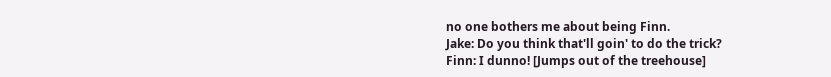no one bothers me about being Finn.
Jake: Do you think that'll goin' to do the trick?
Finn: I dunno! [Jumps out of the treehouse]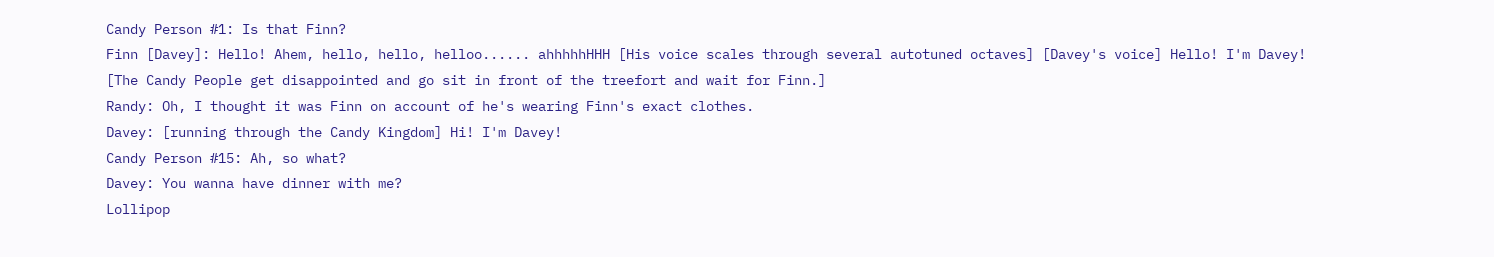Candy Person #1: Is that Finn?
Finn [Davey]: Hello! Ahem, hello, hello, helloo...... ahhhhhHHH [His voice scales through several autotuned octaves] [Davey's voice] Hello! I'm Davey!
[The Candy People get disappointed and go sit in front of the treefort and wait for Finn.]
Randy: Oh, I thought it was Finn on account of he's wearing Finn's exact clothes.
Davey: [running through the Candy Kingdom] Hi! I'm Davey!
Candy Person #15: Ah, so what?
Davey: You wanna have dinner with me?
Lollipop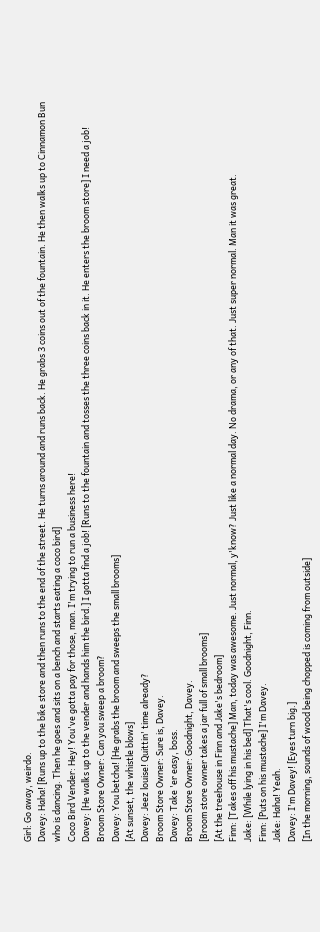Girl: Go away, weirdo.
Davey: Haha! [Runs up to the bike store and then runs to the end of the street. He turns around and runs back. He grabs 3 coins out of the fountain. He then walks up to Cinnamon Bun who is dancing. Then he goes and sits on a bench and starts eating a coco bird]
Coco Bird Vender: Hey! You've gotta pay for those, man. I'm trying to run a business here!
Davey: [He walks up to the vender and hands him the bird.] I gotta find a job! [Runs to the fountain and tosses the three coins back in it. He enters the broom store] I need a job!
Broom Store Owner: Can you sweep a broom?
Davey: You betcha! [He grabs the broom and sweeps the small brooms]
[At sunset, the whistle blows]
Davey: Jeez louise! Quittin' time already?
Broom Store Owner: Sure is, Davey.
Davey: Take 'er easy, boss.
Broom Store Owner: Goodnight, Davey.
[Broom store owner takes a jar full of small brooms]
[At the treehouse in Finn and Jake's bedroom]
Finn: [Takes off his mustache] Man, today was awesome. Just normal, y'know? Just like a normal day. No drama, or any of that. Just super normal. Man it was great.
Jake: [While lying in his bed] That's cool. Goodnight, Finn.
Finn: [Puts on his mustache] I'm Davey.
Jake: Haha! Yeah.
Davey: I'm Davey! [Eyes turn big.]
[In the morning, sounds of wood being chopped is coming from outside]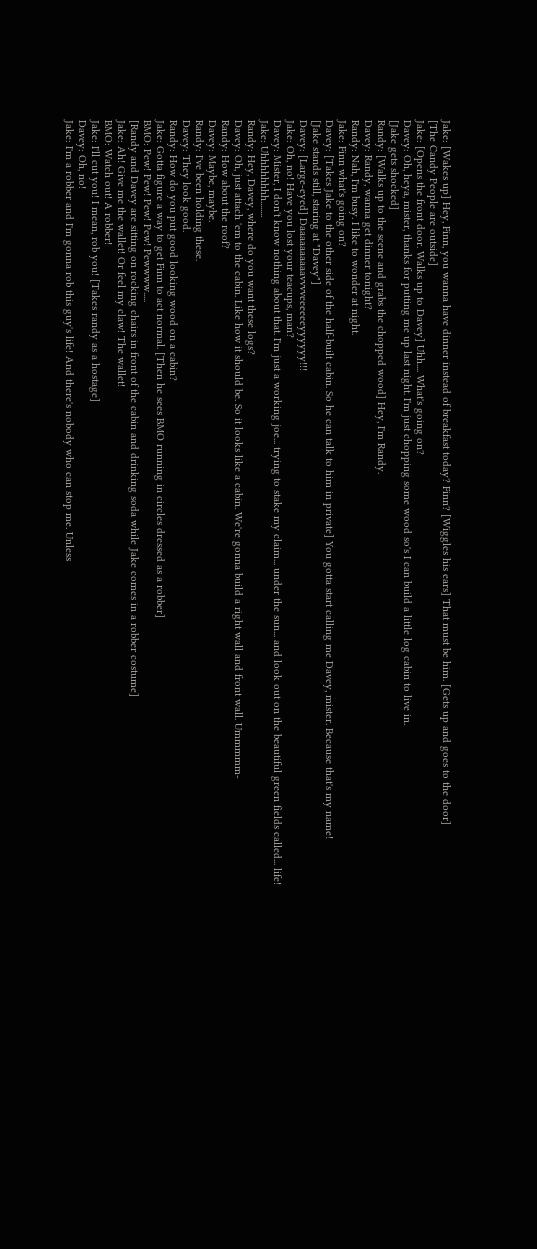Jake: [Wakes up] Hey, Finn, you wanna have dinner instead of breakfast today? Finn? [Wiggles his ears] That must be him. [Gets up and goes to the door]
[The Candy People are outside]
Jake: [Opens the front door. Walks up to Davey] Uhh.... What's going on?
Davey: Oh, heya, mister, thanks for putting me up last night. I'm just chopping some wood so's I can build a little log cabin to live in.
[Jake gets shocked]
Randy: [Walks up to the scene and grabs the chopped wood] Hey, I'm Randy.
Davey: Randy, wanna get dinner tonight?
Randy: Nah, I'm busy. I like to wonder at night.
Jake: Finn what's going on?
Davey: [Takes Jake to the other side of the half-built cabin. So he can talk to him in private] You gotta start calling me Davey, mister. Because that's my name!
[Jake stands still, staring at "Davey"]
Davey: [Large-eyed] Daaaaaaaaaavvvveeeeeeyyyyyy!!!
Jake: Oh, no! Have you lost your teacups, man?
Davey: Mister, I don't know nothing about that. I'm just a working joe... trying to stake my claim... under the sun... and look out on the beautiful green fields called... life!
Jake: Uhhhhhhhh........
Randy: Hey, Davey, where do you want these logs?
Davey: Oh, just attach 'em to the cabin. Like how it should be. So it looks like a cabin. We're gonna build a right wall and front wall. Ummmmm-
Randy: How about the roof?
Davey: Maybe, maybe.
Randy: I've been holding these.
Davey: They look good.
Randy: How do you put good looking wood on a cabin?
Jake: Gotta figure a way to get Finn to act normal. [Then he sees BMO running in circles dressed as a robber]
BMO: Pew! Pew! Pew! Pew! Pewwww.....
[Randy and Davey are sitting on rocking chairs in front of the cabin and drinking soda while Jake comes in a robber costume]
Jake: Ah! Give me the wallet! Or feel my claw! The wallet!
BMO: Watch out! A robber!
Jake: I'll cut you! I mean, rob you! [Takes randy as a hostage]
Davey: Oh, no!
Jake: I'm a robber and I'm gonna rob this guy's life! And there's nobody who can stop me. Unless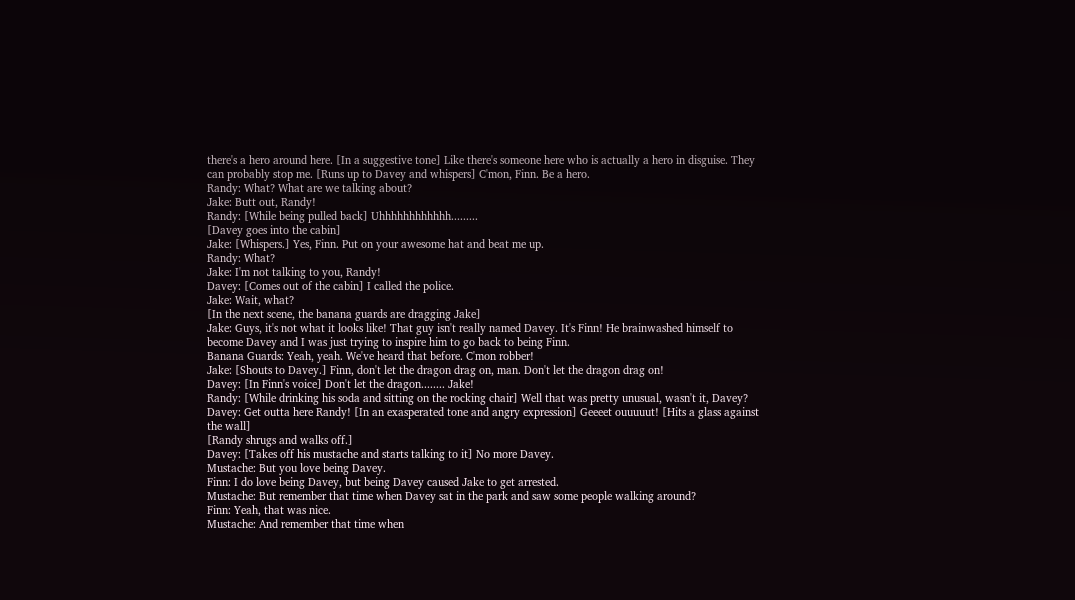there's a hero around here. [In a suggestive tone] Like there's someone here who is actually a hero in disguise. They can probably stop me. [Runs up to Davey and whispers] C'mon, Finn. Be a hero.
Randy: What? What are we talking about?
Jake: Butt out, Randy!
Randy: [While being pulled back] Uhhhhhhhhhhhh.........
[Davey goes into the cabin]
Jake: [Whispers.] Yes, Finn. Put on your awesome hat and beat me up.
Randy: What?
Jake: I'm not talking to you, Randy!
Davey: [Comes out of the cabin] I called the police.
Jake: Wait, what?
[In the next scene, the banana guards are dragging Jake]
Jake: Guys, it's not what it looks like! That guy isn't really named Davey. It's Finn! He brainwashed himself to become Davey and I was just trying to inspire him to go back to being Finn.
Banana Guards: Yeah, yeah. We've heard that before. C'mon robber!
Jake: [Shouts to Davey.] Finn, don't let the dragon drag on, man. Don't let the dragon drag on!
Davey: [In Finn's voice] Don't let the dragon........ Jake!
Randy: [While drinking his soda and sitting on the rocking chair] Well that was pretty unusual, wasn't it, Davey?
Davey: Get outta here Randy! [In an exasperated tone and angry expression] Geeeet ouuuuut! [Hits a glass against the wall]
[Randy shrugs and walks off.]
Davey: [Takes off his mustache and starts talking to it] No more Davey.
Mustache: But you love being Davey.
Finn: I do love being Davey, but being Davey caused Jake to get arrested.
Mustache: But remember that time when Davey sat in the park and saw some people walking around?
Finn: Yeah, that was nice.
Mustache: And remember that time when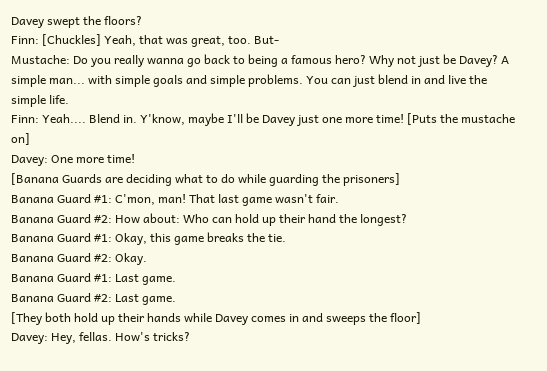Davey swept the floors?
Finn: [Chuckles] Yeah, that was great, too. But-
Mustache: Do you really wanna go back to being a famous hero? Why not just be Davey? A simple man... with simple goals and simple problems. You can just blend in and live the simple life.
Finn: Yeah.... Blend in. Y'know, maybe I'll be Davey just one more time! [Puts the mustache on]
Davey: One more time!
[Banana Guards are deciding what to do while guarding the prisoners]
Banana Guard #1: C'mon, man! That last game wasn't fair.
Banana Guard #2: How about: Who can hold up their hand the longest?
Banana Guard #1: Okay, this game breaks the tie.
Banana Guard #2: Okay.
Banana Guard #1: Last game.
Banana Guard #2: Last game.
[They both hold up their hands while Davey comes in and sweeps the floor]
Davey: Hey, fellas. How's tricks?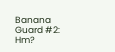Banana Guard #2: Hm?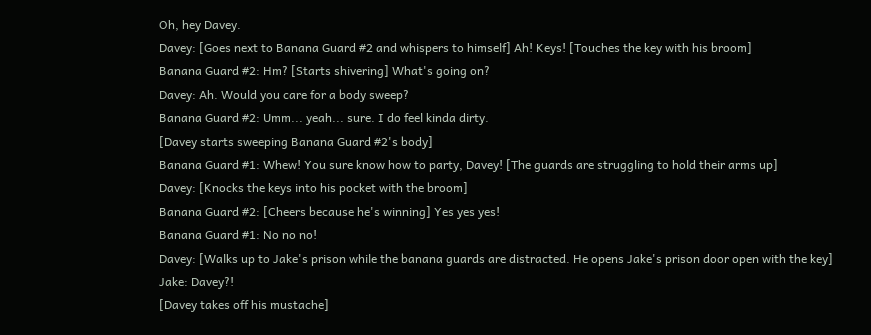Oh, hey Davey.
Davey: [Goes next to Banana Guard #2 and whispers to himself] Ah! Keys! [Touches the key with his broom]
Banana Guard #2: Hm? [Starts shivering] What's going on?
Davey: Ah. Would you care for a body sweep?
Banana Guard #2: Umm... yeah... sure. I do feel kinda dirty.
[Davey starts sweeping Banana Guard #2's body]
Banana Guard #1: Whew! You sure know how to party, Davey! [The guards are struggling to hold their arms up]
Davey: [Knocks the keys into his pocket with the broom]
Banana Guard #2: [Cheers because he's winning] Yes yes yes!
Banana Guard #1: No no no!
Davey: [Walks up to Jake's prison while the banana guards are distracted. He opens Jake's prison door open with the key]
Jake: Davey?!
[Davey takes off his mustache]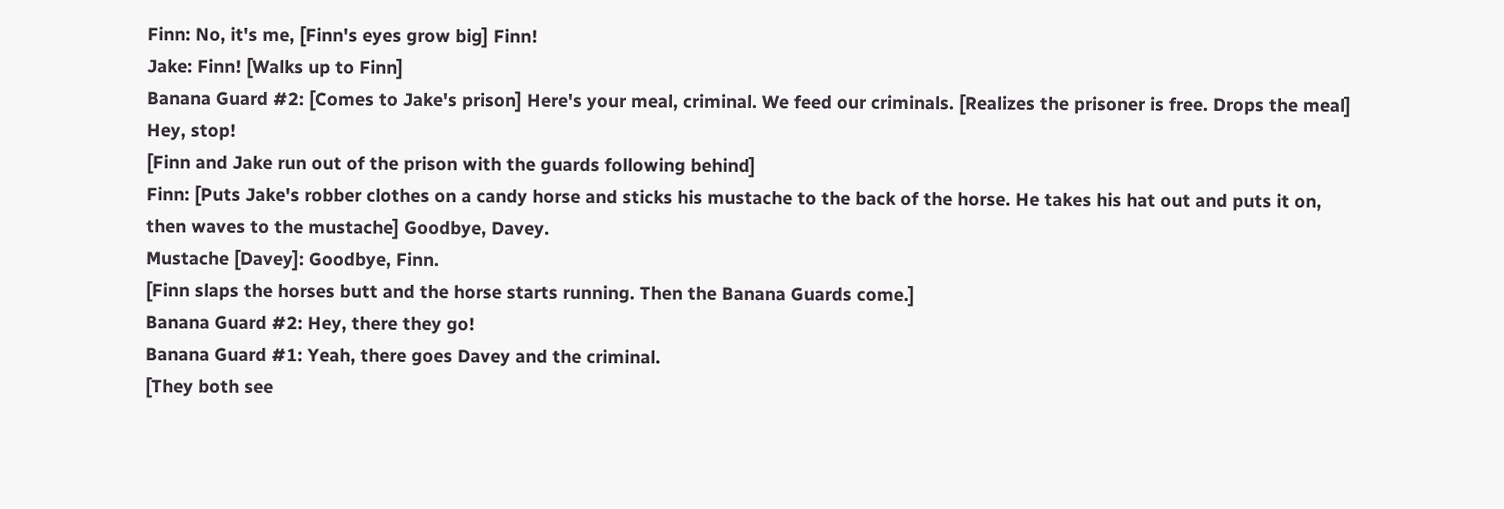Finn: No, it's me, [Finn's eyes grow big] Finn!
Jake: Finn! [Walks up to Finn]
Banana Guard #2: [Comes to Jake's prison] Here's your meal, criminal. We feed our criminals. [Realizes the prisoner is free. Drops the meal] Hey, stop!
[Finn and Jake run out of the prison with the guards following behind]
Finn: [Puts Jake's robber clothes on a candy horse and sticks his mustache to the back of the horse. He takes his hat out and puts it on, then waves to the mustache] Goodbye, Davey.
Mustache [Davey]: Goodbye, Finn.
[Finn slaps the horses butt and the horse starts running. Then the Banana Guards come.]
Banana Guard #2: Hey, there they go!
Banana Guard #1: Yeah, there goes Davey and the criminal.
[They both see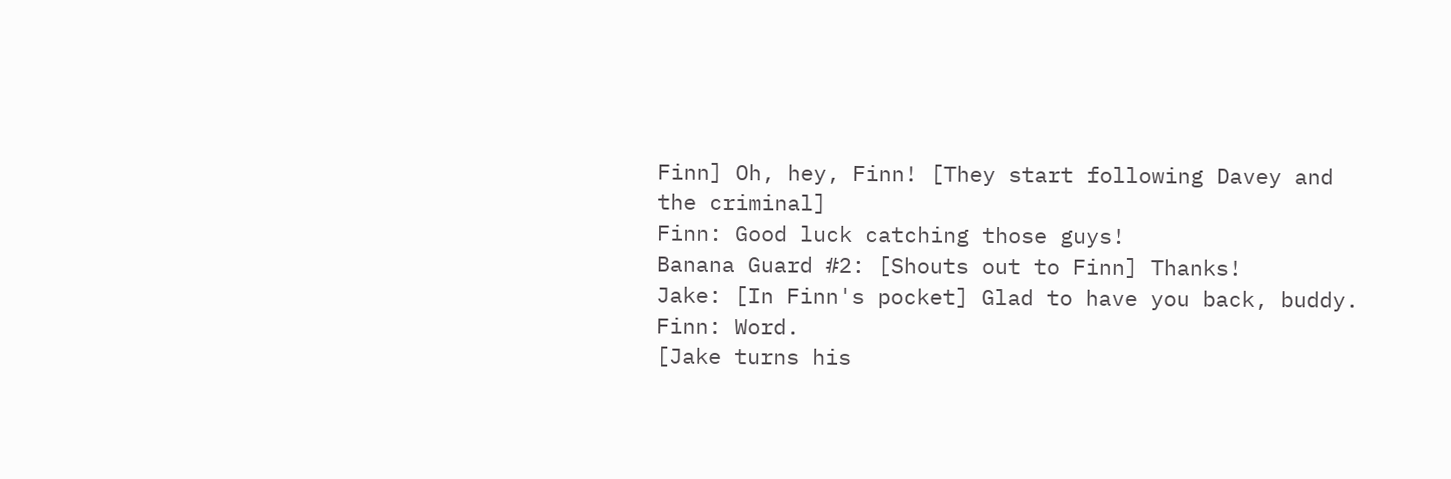Finn] Oh, hey, Finn! [They start following Davey and the criminal]
Finn: Good luck catching those guys!
Banana Guard #2: [Shouts out to Finn] Thanks!
Jake: [In Finn's pocket] Glad to have you back, buddy.
Finn: Word.
[Jake turns his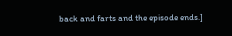back and farts and the episode ends.]